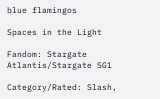blue flamingos

Spaces in the Light

Fandom: Stargate Atlantis/Stargate SG1

Category/Rated: Slash,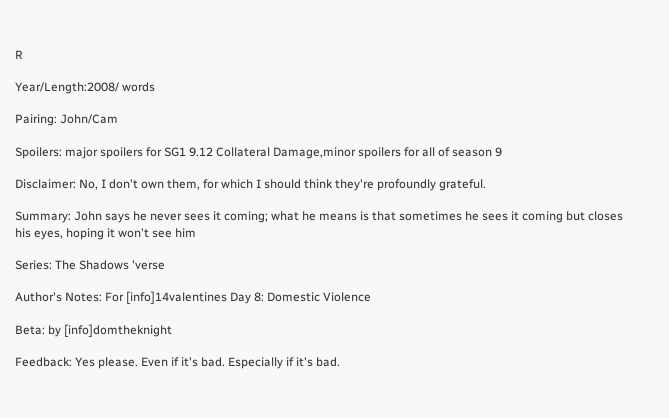R

Year/Length:2008/ words

Pairing: John/Cam

Spoilers: major spoilers for SG1 9.12 Collateral Damage,minor spoilers for all of season 9

Disclaimer: No, I don't own them, for which I should think they're profoundly grateful.

Summary: John says he never sees it coming; what he means is that sometimes he sees it coming but closes his eyes, hoping it won't see him

Series: The Shadows 'verse

Author's Notes: For [info]14valentines Day 8: Domestic Violence

Beta: by [info]domtheknight

Feedback: Yes please. Even if it's bad. Especially if it's bad.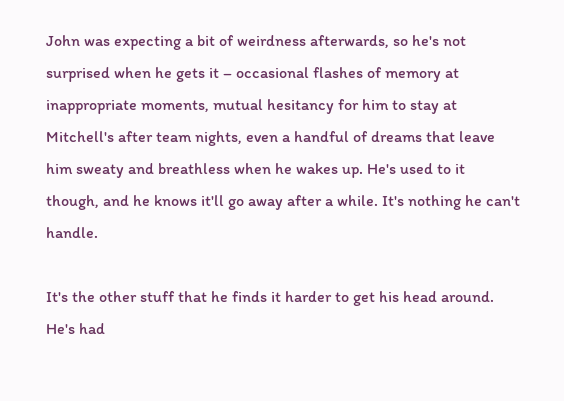John was expecting a bit of weirdness afterwards, so he's not surprised when he gets it – occasional flashes of memory at inappropriate moments, mutual hesitancy for him to stay at Mitchell's after team nights, even a handful of dreams that leave him sweaty and breathless when he wakes up. He's used to it though, and he knows it'll go away after a while. It's nothing he can't handle.

It's the other stuff that he finds it harder to get his head around. He's had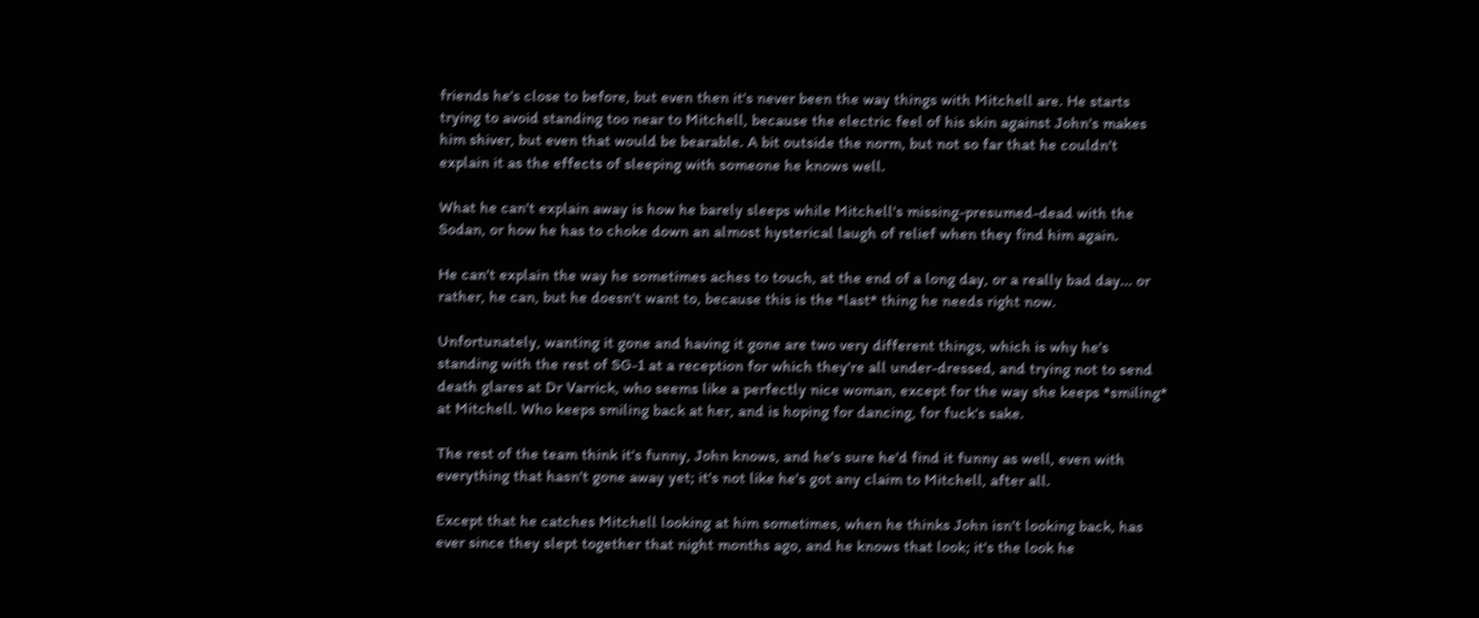friends he's close to before, but even then it's never been the way things with Mitchell are. He starts trying to avoid standing too near to Mitchell, because the electric feel of his skin against John's makes him shiver, but even that would be bearable. A bit outside the norm, but not so far that he couldn't explain it as the effects of sleeping with someone he knows well.

What he can't explain away is how he barely sleeps while Mitchell's missing-presumed-dead with the Sodan, or how he has to choke down an almost hysterical laugh of relief when they find him again.

He can't explain the way he sometimes aches to touch, at the end of a long day, or a really bad day... or rather, he can, but he doesn't want to, because this is the *last* thing he needs right now.

Unfortunately, wanting it gone and having it gone are two very different things, which is why he's standing with the rest of SG-1 at a reception for which they're all under-dressed, and trying not to send death glares at Dr Varrick, who seems like a perfectly nice woman, except for the way she keeps *smiling* at Mitchell. Who keeps smiling back at her, and is hoping for dancing, for fuck's sake.

The rest of the team think it's funny, John knows, and he's sure he'd find it funny as well, even with everything that hasn't gone away yet; it's not like he's got any claim to Mitchell, after all.

Except that he catches Mitchell looking at him sometimes, when he thinks John isn't looking back, has ever since they slept together that night months ago, and he knows that look; it's the look he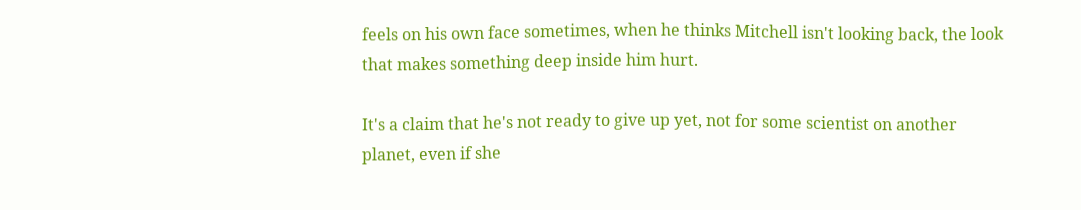feels on his own face sometimes, when he thinks Mitchell isn't looking back, the look that makes something deep inside him hurt.

It's a claim that he's not ready to give up yet, not for some scientist on another planet, even if she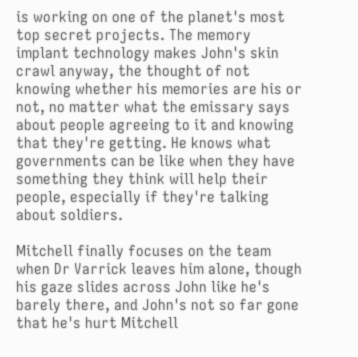is working on one of the planet's most top secret projects. The memory implant technology makes John's skin crawl anyway, the thought of not knowing whether his memories are his or not, no matter what the emissary says about people agreeing to it and knowing that they're getting. He knows what governments can be like when they have something they think will help their people, especially if they're talking about soldiers.

Mitchell finally focuses on the team when Dr Varrick leaves him alone, though his gaze slides across John like he's barely there, and John's not so far gone that he's hurt Mitchell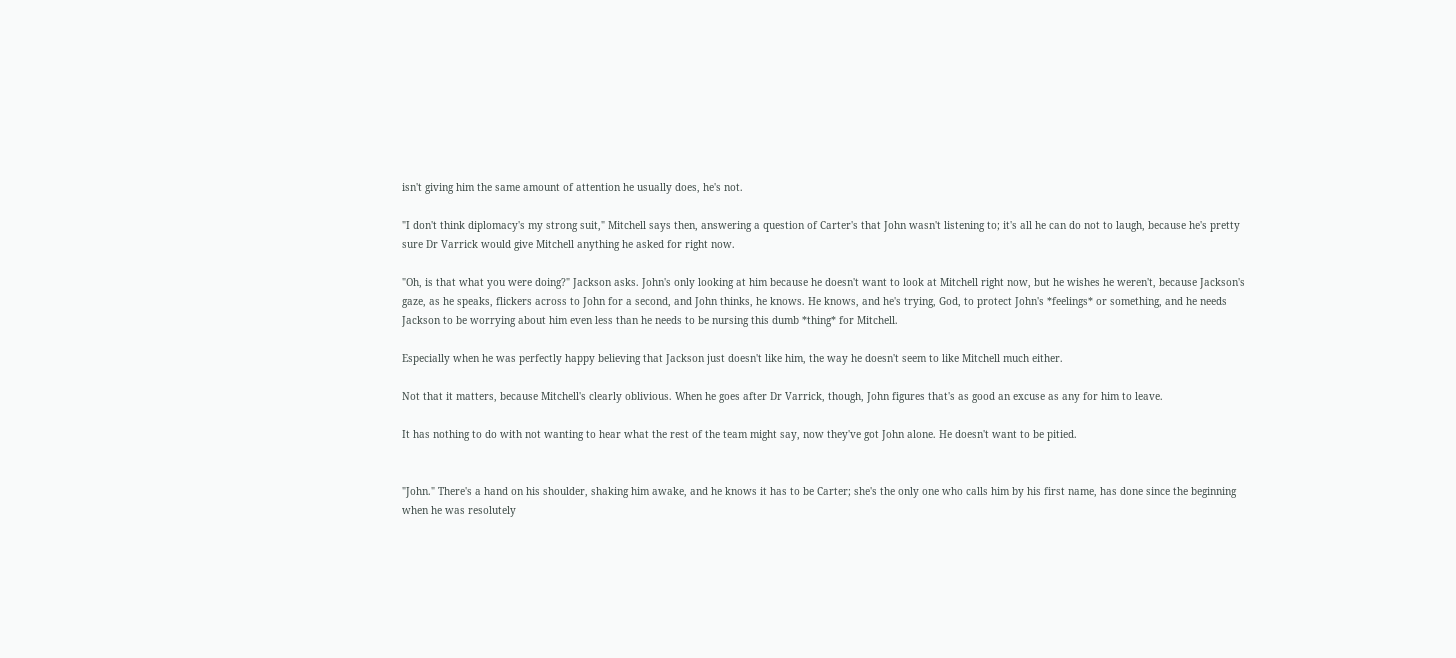isn't giving him the same amount of attention he usually does, he's not.

"I don't think diplomacy's my strong suit," Mitchell says then, answering a question of Carter's that John wasn't listening to; it's all he can do not to laugh, because he's pretty sure Dr Varrick would give Mitchell anything he asked for right now.

"Oh, is that what you were doing?" Jackson asks. John's only looking at him because he doesn't want to look at Mitchell right now, but he wishes he weren't, because Jackson's gaze, as he speaks, flickers across to John for a second, and John thinks, he knows. He knows, and he's trying, God, to protect John's *feelings* or something, and he needs Jackson to be worrying about him even less than he needs to be nursing this dumb *thing* for Mitchell.

Especially when he was perfectly happy believing that Jackson just doesn't like him, the way he doesn't seem to like Mitchell much either.

Not that it matters, because Mitchell's clearly oblivious. When he goes after Dr Varrick, though, John figures that's as good an excuse as any for him to leave.

It has nothing to do with not wanting to hear what the rest of the team might say, now they've got John alone. He doesn't want to be pitied.


"John." There's a hand on his shoulder, shaking him awake, and he knows it has to be Carter; she's the only one who calls him by his first name, has done since the beginning when he was resolutely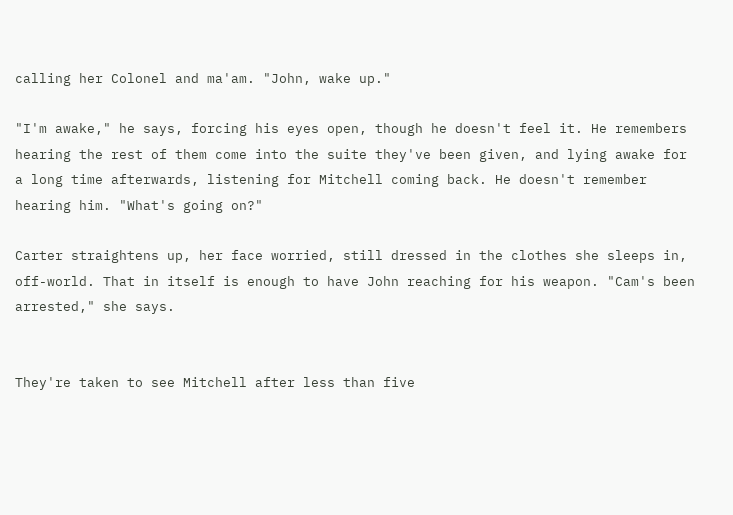calling her Colonel and ma'am. "John, wake up."

"I'm awake," he says, forcing his eyes open, though he doesn't feel it. He remembers hearing the rest of them come into the suite they've been given, and lying awake for a long time afterwards, listening for Mitchell coming back. He doesn't remember hearing him. "What's going on?"

Carter straightens up, her face worried, still dressed in the clothes she sleeps in, off-world. That in itself is enough to have John reaching for his weapon. "Cam's been arrested," she says.


They're taken to see Mitchell after less than five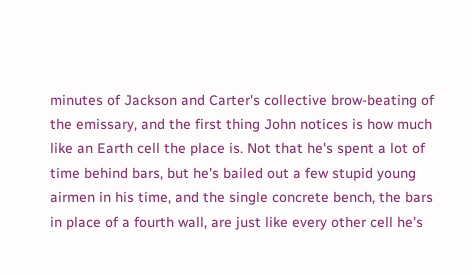minutes of Jackson and Carter's collective brow-beating of the emissary, and the first thing John notices is how much like an Earth cell the place is. Not that he's spent a lot of time behind bars, but he's bailed out a few stupid young airmen in his time, and the single concrete bench, the bars in place of a fourth wall, are just like every other cell he's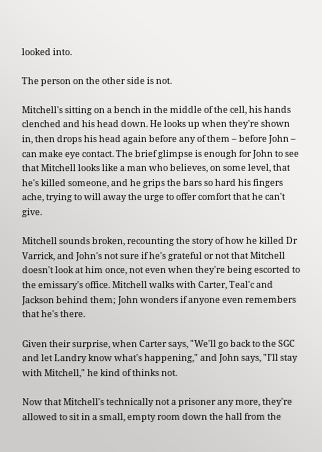looked into.

The person on the other side is not.

Mitchell's sitting on a bench in the middle of the cell, his hands clenched and his head down. He looks up when they're shown in, then drops his head again before any of them – before John – can make eye contact. The brief glimpse is enough for John to see that Mitchell looks like a man who believes, on some level, that he's killed someone, and he grips the bars so hard his fingers ache, trying to will away the urge to offer comfort that he can't give.

Mitchell sounds broken, recounting the story of how he killed Dr Varrick, and John's not sure if he's grateful or not that Mitchell doesn't look at him once, not even when they're being escorted to the emissary's office. Mitchell walks with Carter, Teal'c and Jackson behind them; John wonders if anyone even remembers that he's there.

Given their surprise, when Carter says, "We'll go back to the SGC and let Landry know what's happening," and John says, "I'll stay with Mitchell," he kind of thinks not.

Now that Mitchell's technically not a prisoner any more, they're allowed to sit in a small, empty room down the hall from the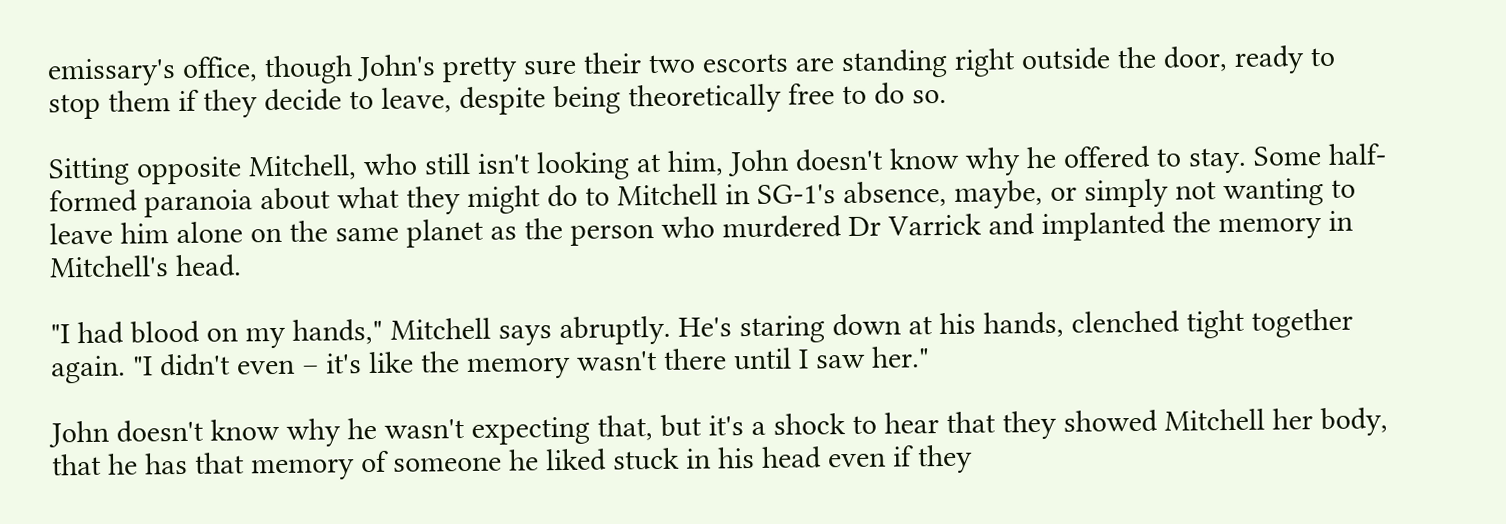emissary's office, though John's pretty sure their two escorts are standing right outside the door, ready to stop them if they decide to leave, despite being theoretically free to do so.

Sitting opposite Mitchell, who still isn't looking at him, John doesn't know why he offered to stay. Some half-formed paranoia about what they might do to Mitchell in SG-1's absence, maybe, or simply not wanting to leave him alone on the same planet as the person who murdered Dr Varrick and implanted the memory in Mitchell's head.

"I had blood on my hands," Mitchell says abruptly. He's staring down at his hands, clenched tight together again. "I didn't even – it's like the memory wasn't there until I saw her."

John doesn't know why he wasn't expecting that, but it's a shock to hear that they showed Mitchell her body, that he has that memory of someone he liked stuck in his head even if they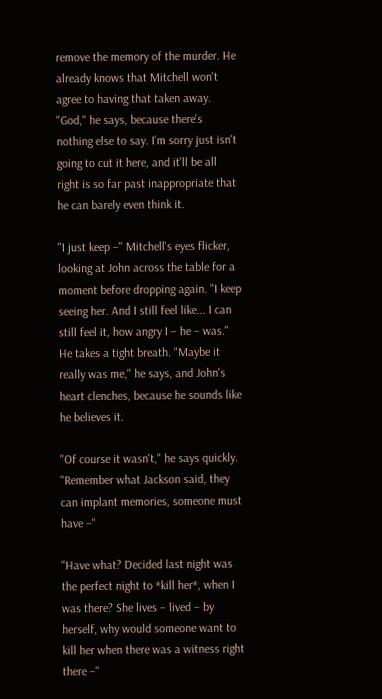remove the memory of the murder. He already knows that Mitchell won't agree to having that taken away. "God," he says, because there's nothing else to say. I'm sorry just isn't going to cut it here, and it'll be all right is so far past inappropriate that he can barely even think it.

"I just keep –" Mitchell's eyes flicker, looking at John across the table for a moment before dropping again. "I keep seeing her. And I still feel like... I can still feel it, how angry I – he – was." He takes a tight breath. "Maybe it really was me," he says, and John's heart clenches, because he sounds like he believes it.

"Of course it wasn't," he says quickly. "Remember what Jackson said, they can implant memories, someone must have –"

"Have what? Decided last night was the perfect night to *kill her*, when I was there? She lives – lived – by herself, why would someone want to kill her when there was a witness right there –"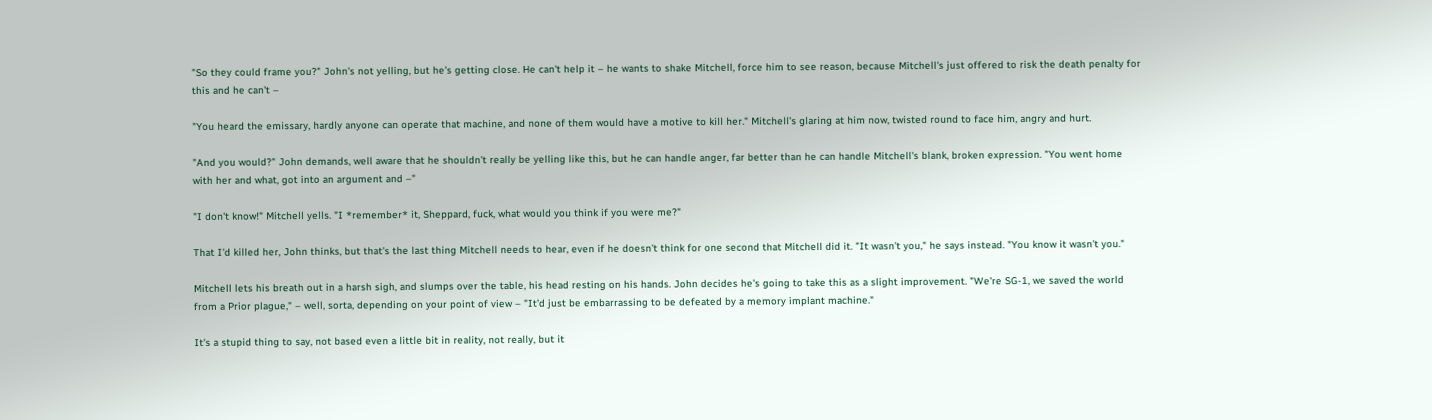"So they could frame you?" John's not yelling, but he's getting close. He can't help it – he wants to shake Mitchell, force him to see reason, because Mitchell's just offered to risk the death penalty for this and he can't –

"You heard the emissary, hardly anyone can operate that machine, and none of them would have a motive to kill her." Mitchell's glaring at him now, twisted round to face him, angry and hurt.

"And you would?" John demands, well aware that he shouldn't really be yelling like this, but he can handle anger, far better than he can handle Mitchell's blank, broken expression. "You went home with her and what, got into an argument and –"

"I don't know!" Mitchell yells. "I *remember* it, Sheppard, fuck, what would you think if you were me?"

That I'd killed her, John thinks, but that's the last thing Mitchell needs to hear, even if he doesn't think for one second that Mitchell did it. "It wasn't you," he says instead. "You know it wasn't you."

Mitchell lets his breath out in a harsh sigh, and slumps over the table, his head resting on his hands. John decides he's going to take this as a slight improvement. "We're SG-1, we saved the world from a Prior plague," – well, sorta, depending on your point of view – "It'd just be embarrassing to be defeated by a memory implant machine."

It's a stupid thing to say, not based even a little bit in reality, not really, but it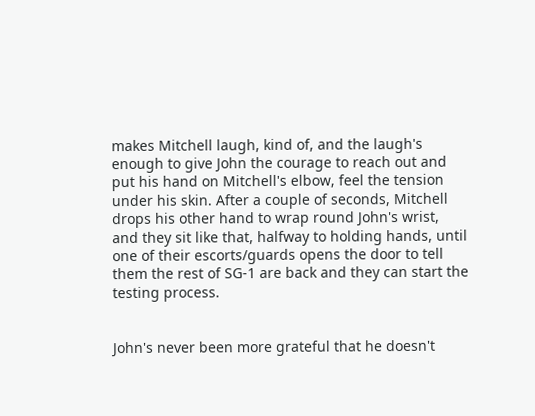makes Mitchell laugh, kind of, and the laugh's enough to give John the courage to reach out and put his hand on Mitchell's elbow, feel the tension under his skin. After a couple of seconds, Mitchell drops his other hand to wrap round John's wrist, and they sit like that, halfway to holding hands, until one of their escorts/guards opens the door to tell them the rest of SG-1 are back and they can start the testing process.


John's never been more grateful that he doesn't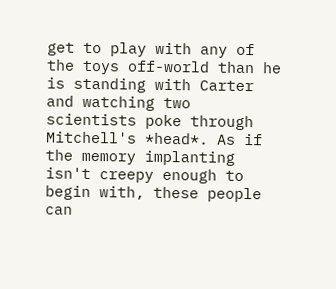get to play with any of the toys off-world than he is standing with Carter and watching two scientists poke through Mitchell's *head*. As if the memory implanting isn't creepy enough to begin with, these people can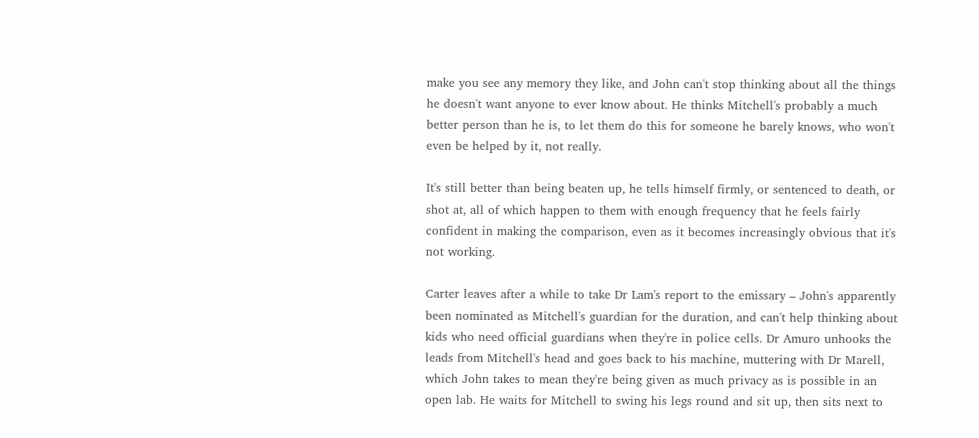make you see any memory they like, and John can't stop thinking about all the things he doesn't want anyone to ever know about. He thinks Mitchell's probably a much better person than he is, to let them do this for someone he barely knows, who won't even be helped by it, not really.

It's still better than being beaten up, he tells himself firmly, or sentenced to death, or shot at, all of which happen to them with enough frequency that he feels fairly confident in making the comparison, even as it becomes increasingly obvious that it's not working.

Carter leaves after a while to take Dr Lam's report to the emissary – John's apparently been nominated as Mitchell's guardian for the duration, and can't help thinking about kids who need official guardians when they're in police cells. Dr Amuro unhooks the leads from Mitchell's head and goes back to his machine, muttering with Dr Marell, which John takes to mean they're being given as much privacy as is possible in an open lab. He waits for Mitchell to swing his legs round and sit up, then sits next to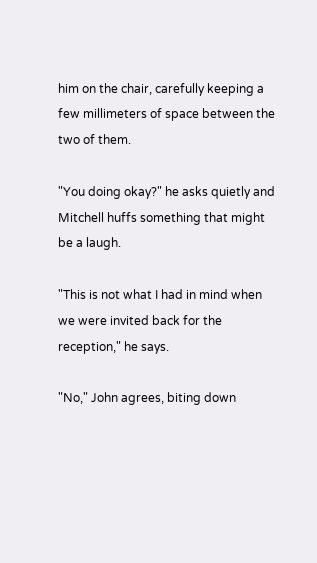him on the chair, carefully keeping a few millimeters of space between the two of them.

"You doing okay?" he asks quietly and Mitchell huffs something that might be a laugh.

"This is not what I had in mind when we were invited back for the reception," he says.

"No," John agrees, biting down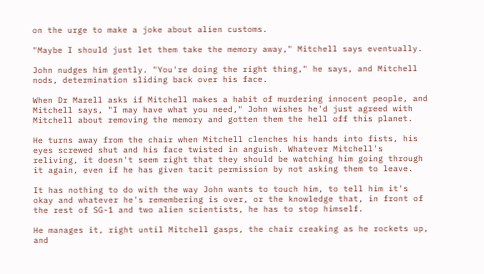on the urge to make a joke about alien customs.

"Maybe I should just let them take the memory away," Mitchell says eventually.

John nudges him gently. "You're doing the right thing," he says, and Mitchell nods, determination sliding back over his face.

When Dr Marell asks if Mitchell makes a habit of murdering innocent people, and Mitchell says, "I may have what you need," John wishes he'd just agreed with Mitchell about removing the memory and gotten them the hell off this planet.

He turns away from the chair when Mitchell clenches his hands into fists, his eyes screwed shut and his face twisted in anguish. Whatever Mitchell's reliving, it doesn't seem right that they should be watching him going through it again, even if he has given tacit permission by not asking them to leave.

It has nothing to do with the way John wants to touch him, to tell him it's okay and whatever he's remembering is over, or the knowledge that, in front of the rest of SG-1 and two alien scientists, he has to stop himself.

He manages it, right until Mitchell gasps, the chair creaking as he rockets up, and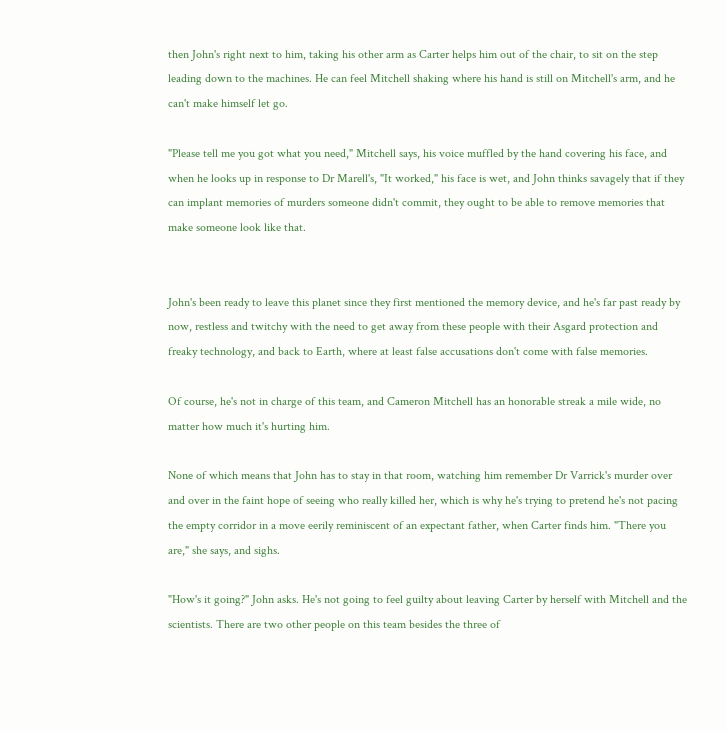then John's right next to him, taking his other arm as Carter helps him out of the chair, to sit on the step leading down to the machines. He can feel Mitchell shaking where his hand is still on Mitchell's arm, and he can't make himself let go.

"Please tell me you got what you need," Mitchell says, his voice muffled by the hand covering his face, and when he looks up in response to Dr Marell's, "It worked," his face is wet, and John thinks savagely that if they can implant memories of murders someone didn't commit, they ought to be able to remove memories that make someone look like that.


John's been ready to leave this planet since they first mentioned the memory device, and he's far past ready by now, restless and twitchy with the need to get away from these people with their Asgard protection and freaky technology, and back to Earth, where at least false accusations don't come with false memories.

Of course, he's not in charge of this team, and Cameron Mitchell has an honorable streak a mile wide, no matter how much it's hurting him.

None of which means that John has to stay in that room, watching him remember Dr Varrick's murder over and over in the faint hope of seeing who really killed her, which is why he's trying to pretend he's not pacing the empty corridor in a move eerily reminiscent of an expectant father, when Carter finds him. "There you are," she says, and sighs.

"How's it going?" John asks. He's not going to feel guilty about leaving Carter by herself with Mitchell and the scientists. There are two other people on this team besides the three of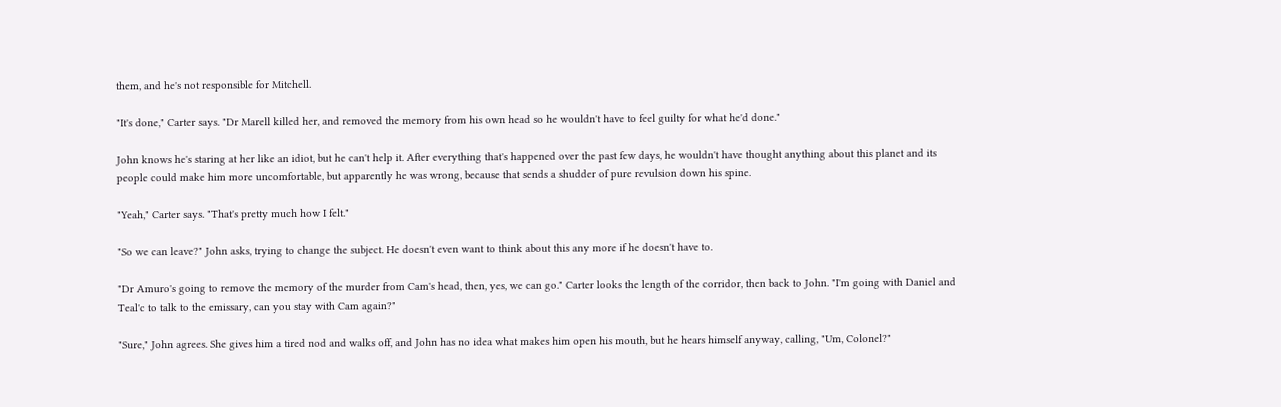them, and he's not responsible for Mitchell.

"It's done," Carter says. "Dr Marell killed her, and removed the memory from his own head so he wouldn't have to feel guilty for what he'd done."

John knows he's staring at her like an idiot, but he can't help it. After everything that's happened over the past few days, he wouldn't have thought anything about this planet and its people could make him more uncomfortable, but apparently he was wrong, because that sends a shudder of pure revulsion down his spine.

"Yeah," Carter says. "That's pretty much how I felt."

"So we can leave?" John asks, trying to change the subject. He doesn't even want to think about this any more if he doesn't have to.

"Dr Amuro's going to remove the memory of the murder from Cam's head, then, yes, we can go." Carter looks the length of the corridor, then back to John. "I'm going with Daniel and Teal'c to talk to the emissary, can you stay with Cam again?"

"Sure," John agrees. She gives him a tired nod and walks off, and John has no idea what makes him open his mouth, but he hears himself anyway, calling, "Um, Colonel?"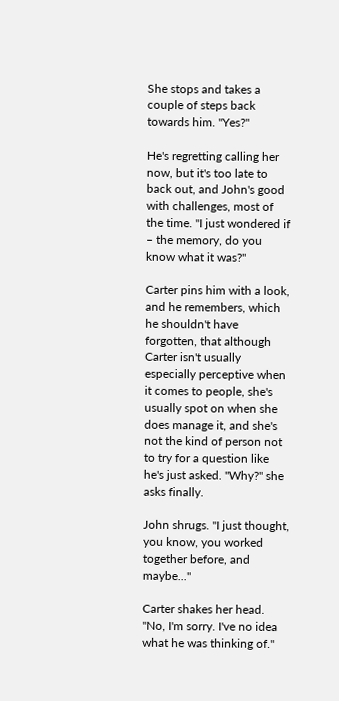She stops and takes a couple of steps back towards him. "Yes?"

He's regretting calling her now, but it's too late to back out, and John's good with challenges, most of the time. "I just wondered if – the memory, do you know what it was?"

Carter pins him with a look, and he remembers, which he shouldn't have forgotten, that although Carter isn't usually especially perceptive when it comes to people, she's usually spot on when she does manage it, and she's not the kind of person not to try for a question like he's just asked. "Why?" she asks finally.

John shrugs. "I just thought, you know, you worked together before, and maybe..."

Carter shakes her head. "No, I'm sorry. I've no idea what he was thinking of."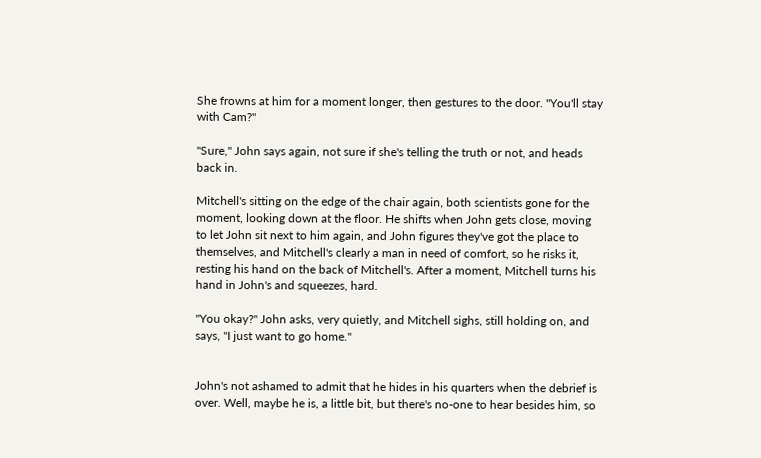She frowns at him for a moment longer, then gestures to the door. "You'll stay with Cam?"

"Sure," John says again, not sure if she's telling the truth or not, and heads back in.

Mitchell's sitting on the edge of the chair again, both scientists gone for the moment, looking down at the floor. He shifts when John gets close, moving to let John sit next to him again, and John figures they've got the place to themselves, and Mitchell's clearly a man in need of comfort, so he risks it, resting his hand on the back of Mitchell's. After a moment, Mitchell turns his hand in John's and squeezes, hard.

"You okay?" John asks, very quietly, and Mitchell sighs, still holding on, and says, "I just want to go home."


John's not ashamed to admit that he hides in his quarters when the debrief is over. Well, maybe he is, a little bit, but there's no-one to hear besides him, so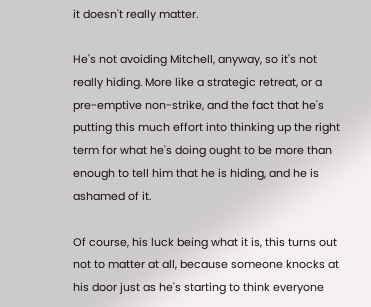it doesn't really matter.

He's not avoiding Mitchell, anyway, so it's not really hiding. More like a strategic retreat, or a pre-emptive non-strike, and the fact that he's putting this much effort into thinking up the right term for what he's doing ought to be more than enough to tell him that he is hiding, and he is ashamed of it.

Of course, his luck being what it is, this turns out not to matter at all, because someone knocks at his door just as he's starting to think everyone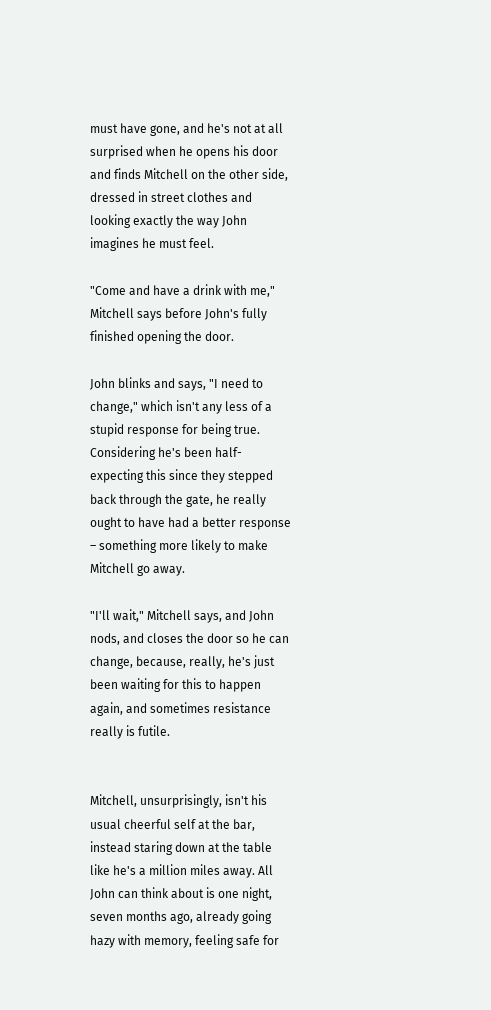must have gone, and he's not at all surprised when he opens his door and finds Mitchell on the other side, dressed in street clothes and looking exactly the way John imagines he must feel.

"Come and have a drink with me," Mitchell says before John's fully finished opening the door.

John blinks and says, "I need to change," which isn't any less of a stupid response for being true. Considering he's been half-expecting this since they stepped back through the gate, he really ought to have had a better response – something more likely to make Mitchell go away.

"I'll wait," Mitchell says, and John nods, and closes the door so he can change, because, really, he's just been waiting for this to happen again, and sometimes resistance really is futile.


Mitchell, unsurprisingly, isn't his usual cheerful self at the bar, instead staring down at the table like he's a million miles away. All John can think about is one night, seven months ago, already going hazy with memory, feeling safe for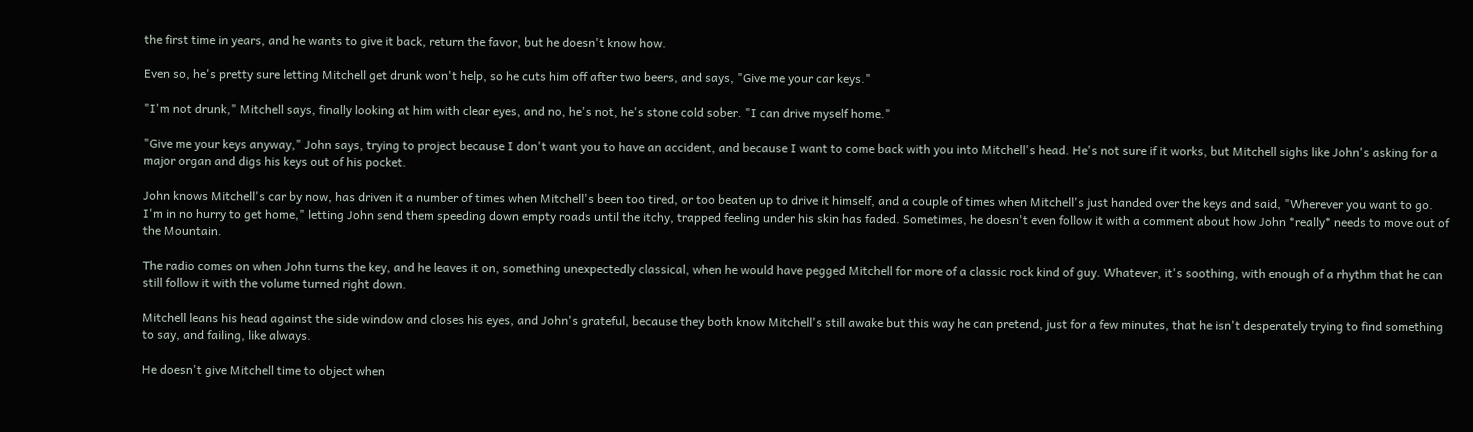the first time in years, and he wants to give it back, return the favor, but he doesn't know how.

Even so, he's pretty sure letting Mitchell get drunk won't help, so he cuts him off after two beers, and says, "Give me your car keys."

"I'm not drunk," Mitchell says, finally looking at him with clear eyes, and no, he's not, he's stone cold sober. "I can drive myself home."

"Give me your keys anyway," John says, trying to project because I don't want you to have an accident, and because I want to come back with you into Mitchell's head. He's not sure if it works, but Mitchell sighs like John's asking for a major organ and digs his keys out of his pocket.

John knows Mitchell's car by now, has driven it a number of times when Mitchell's been too tired, or too beaten up to drive it himself, and a couple of times when Mitchell's just handed over the keys and said, "Wherever you want to go. I'm in no hurry to get home," letting John send them speeding down empty roads until the itchy, trapped feeling under his skin has faded. Sometimes, he doesn't even follow it with a comment about how John *really* needs to move out of the Mountain.

The radio comes on when John turns the key, and he leaves it on, something unexpectedly classical, when he would have pegged Mitchell for more of a classic rock kind of guy. Whatever, it's soothing, with enough of a rhythm that he can still follow it with the volume turned right down.

Mitchell leans his head against the side window and closes his eyes, and John's grateful, because they both know Mitchell's still awake but this way he can pretend, just for a few minutes, that he isn't desperately trying to find something to say, and failing, like always.

He doesn't give Mitchell time to object when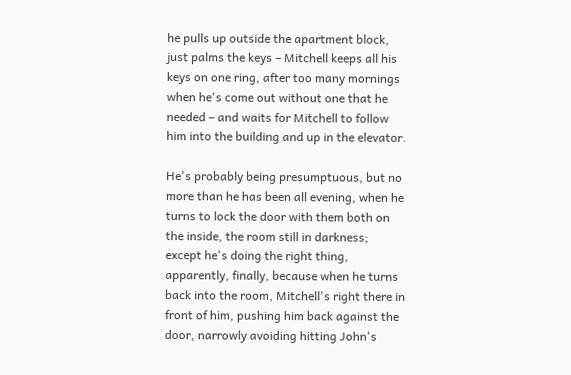he pulls up outside the apartment block, just palms the keys – Mitchell keeps all his keys on one ring, after too many mornings when he's come out without one that he needed – and waits for Mitchell to follow him into the building and up in the elevator.

He's probably being presumptuous, but no more than he has been all evening, when he turns to lock the door with them both on the inside, the room still in darkness; except he's doing the right thing, apparently, finally, because when he turns back into the room, Mitchell's right there in front of him, pushing him back against the door, narrowly avoiding hitting John's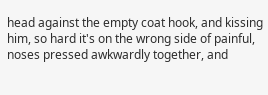head against the empty coat hook, and kissing him, so hard it's on the wrong side of painful, noses pressed awkwardly together, and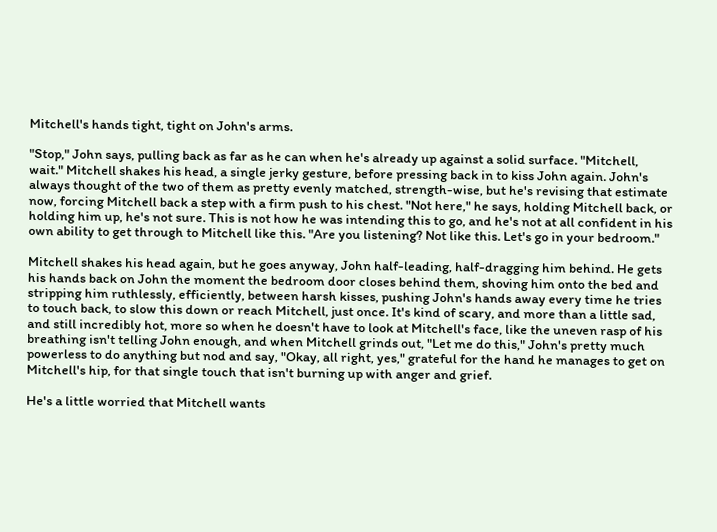Mitchell's hands tight, tight on John's arms.

"Stop," John says, pulling back as far as he can when he's already up against a solid surface. "Mitchell, wait." Mitchell shakes his head, a single jerky gesture, before pressing back in to kiss John again. John's always thought of the two of them as pretty evenly matched, strength-wise, but he's revising that estimate now, forcing Mitchell back a step with a firm push to his chest. "Not here," he says, holding Mitchell back, or holding him up, he's not sure. This is not how he was intending this to go, and he's not at all confident in his own ability to get through to Mitchell like this. "Are you listening? Not like this. Let's go in your bedroom."

Mitchell shakes his head again, but he goes anyway, John half-leading, half-dragging him behind. He gets his hands back on John the moment the bedroom door closes behind them, shoving him onto the bed and stripping him ruthlessly, efficiently, between harsh kisses, pushing John's hands away every time he tries to touch back, to slow this down or reach Mitchell, just once. It's kind of scary, and more than a little sad, and still incredibly hot, more so when he doesn't have to look at Mitchell's face, like the uneven rasp of his breathing isn't telling John enough, and when Mitchell grinds out, "Let me do this," John's pretty much powerless to do anything but nod and say, "Okay, all right, yes," grateful for the hand he manages to get on Mitchell's hip, for that single touch that isn't burning up with anger and grief.

He's a little worried that Mitchell wants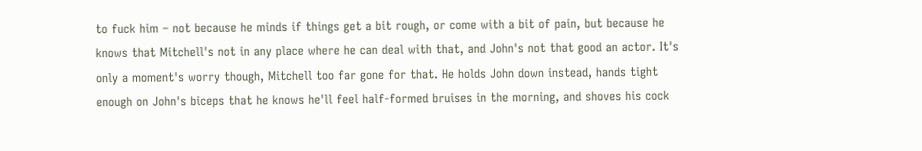to fuck him – not because he minds if things get a bit rough, or come with a bit of pain, but because he knows that Mitchell's not in any place where he can deal with that, and John's not that good an actor. It's only a moment's worry though, Mitchell too far gone for that. He holds John down instead, hands tight enough on John's biceps that he knows he'll feel half-formed bruises in the morning, and shoves his cock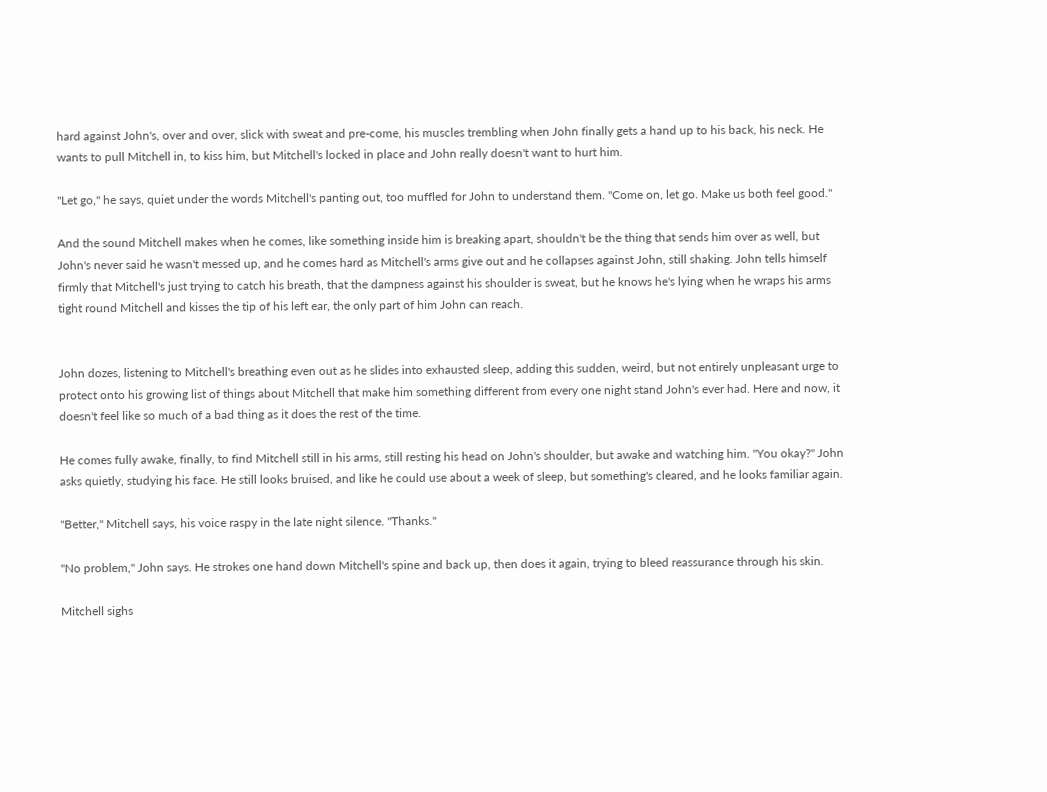hard against John's, over and over, slick with sweat and pre-come, his muscles trembling when John finally gets a hand up to his back, his neck. He wants to pull Mitchell in, to kiss him, but Mitchell's locked in place and John really doesn't want to hurt him.

"Let go," he says, quiet under the words Mitchell's panting out, too muffled for John to understand them. "Come on, let go. Make us both feel good."

And the sound Mitchell makes when he comes, like something inside him is breaking apart, shouldn't be the thing that sends him over as well, but John's never said he wasn't messed up, and he comes hard as Mitchell's arms give out and he collapses against John, still shaking. John tells himself firmly that Mitchell's just trying to catch his breath, that the dampness against his shoulder is sweat, but he knows he's lying when he wraps his arms tight round Mitchell and kisses the tip of his left ear, the only part of him John can reach.


John dozes, listening to Mitchell's breathing even out as he slides into exhausted sleep, adding this sudden, weird, but not entirely unpleasant urge to protect onto his growing list of things about Mitchell that make him something different from every one night stand John's ever had. Here and now, it doesn't feel like so much of a bad thing as it does the rest of the time.

He comes fully awake, finally, to find Mitchell still in his arms, still resting his head on John's shoulder, but awake and watching him. "You okay?" John asks quietly, studying his face. He still looks bruised, and like he could use about a week of sleep, but something's cleared, and he looks familiar again.

"Better," Mitchell says, his voice raspy in the late night silence. "Thanks."

"No problem," John says. He strokes one hand down Mitchell's spine and back up, then does it again, trying to bleed reassurance through his skin.

Mitchell sighs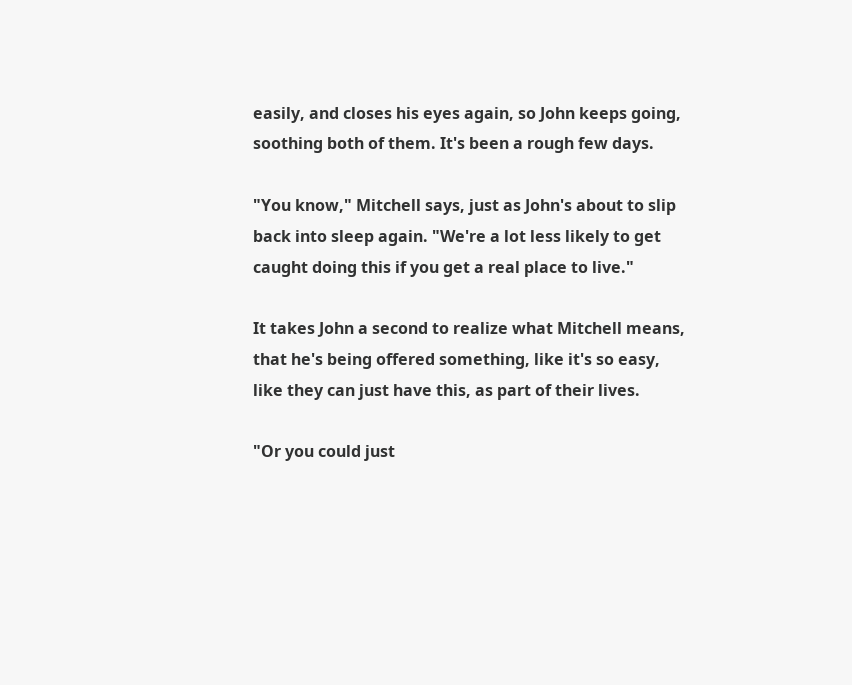easily, and closes his eyes again, so John keeps going, soothing both of them. It's been a rough few days.

"You know," Mitchell says, just as John's about to slip back into sleep again. "We're a lot less likely to get caught doing this if you get a real place to live."

It takes John a second to realize what Mitchell means, that he's being offered something, like it's so easy, like they can just have this, as part of their lives.

"Or you could just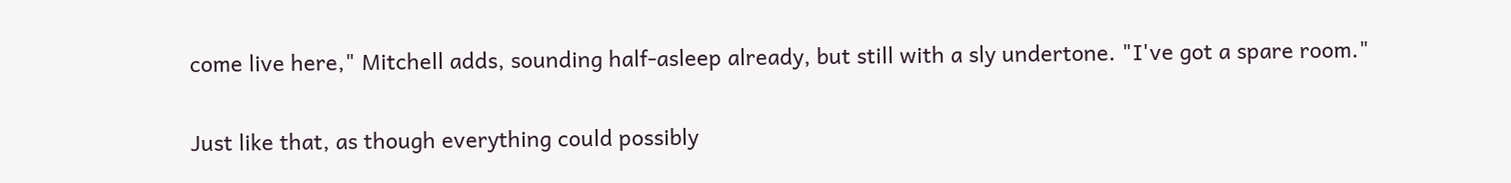come live here," Mitchell adds, sounding half-asleep already, but still with a sly undertone. "I've got a spare room."

Just like that, as though everything could possibly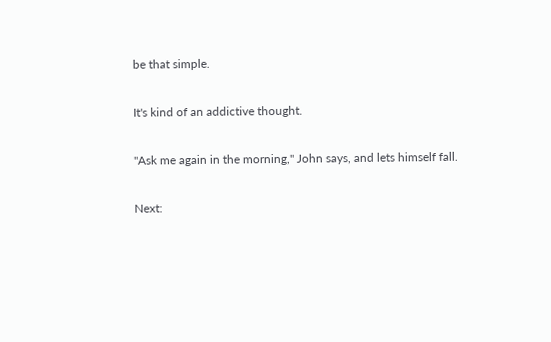be that simple.

It's kind of an addictive thought.

"Ask me again in the morning," John says, and lets himself fall.

Next: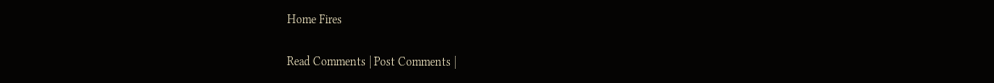Home Fires

Read Comments | Post Comments |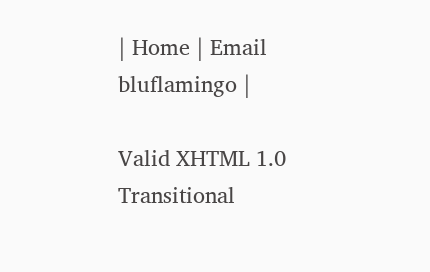| Home | Email bluflamingo |

Valid XHTML 1.0 Transitional